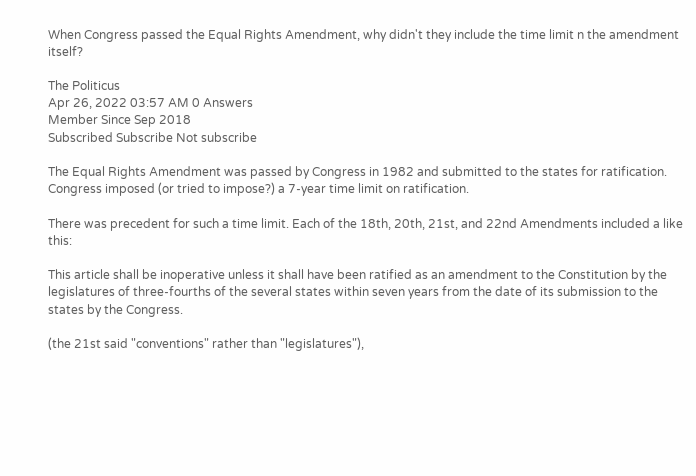When Congress passed the Equal Rights Amendment, why didn't they include the time limit n the amendment itself?

The Politicus
Apr 26, 2022 03:57 AM 0 Answers
Member Since Sep 2018
Subscribed Subscribe Not subscribe

The Equal Rights Amendment was passed by Congress in 1982 and submitted to the states for ratification. Congress imposed (or tried to impose?) a 7-year time limit on ratification.

There was precedent for such a time limit. Each of the 18th, 20th, 21st, and 22nd Amendments included a like this:

This article shall be inoperative unless it shall have been ratified as an amendment to the Constitution by the legislatures of three-fourths of the several states within seven years from the date of its submission to the states by the Congress.

(the 21st said "conventions" rather than "legislatures"),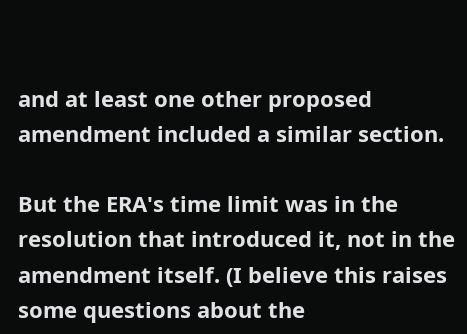and at least one other proposed amendment included a similar section.

But the ERA's time limit was in the resolution that introduced it, not in the amendment itself. (I believe this raises some questions about the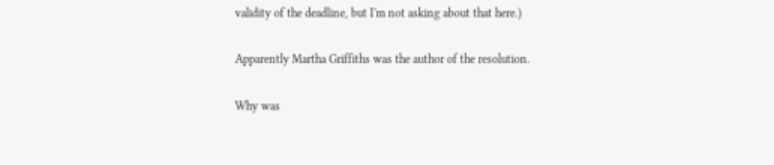validity of the deadline, but I'm not asking about that here.)

Apparently Martha Griffiths was the author of the resolution.

Why was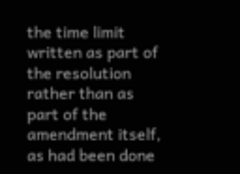the time limit written as part of the resolution rather than as part of the amendment itself, as had been done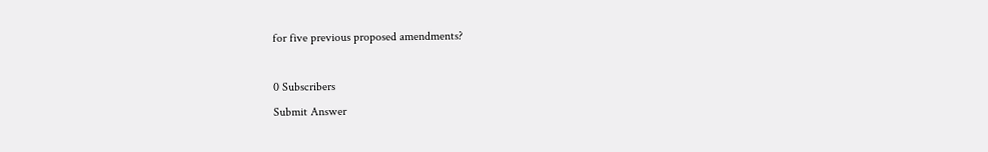for five previous proposed amendments?

0 Subscribers
Submit Answer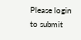Please login to submit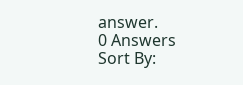answer.
0 Answers
Sort By: